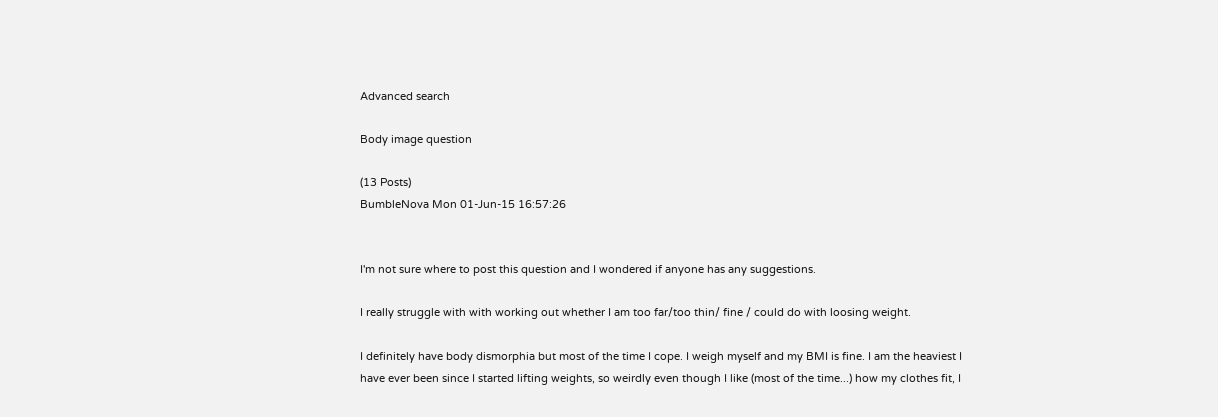Advanced search

Body image question

(13 Posts)
BumbleNova Mon 01-Jun-15 16:57:26


I'm not sure where to post this question and I wondered if anyone has any suggestions.

I really struggle with with working out whether I am too far/too thin/ fine / could do with loosing weight.

I definitely have body dismorphia but most of the time I cope. I weigh myself and my BMI is fine. I am the heaviest I have ever been since I started lifting weights, so weirdly even though I like (most of the time...) how my clothes fit, I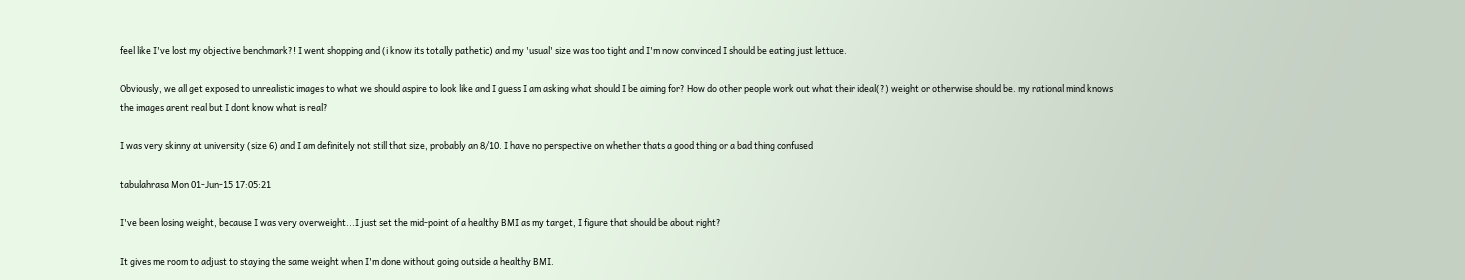feel like I've lost my objective benchmark?! I went shopping and (i know its totally pathetic) and my 'usual' size was too tight and I'm now convinced I should be eating just lettuce.

Obviously, we all get exposed to unrealistic images to what we should aspire to look like and I guess I am asking what should I be aiming for? How do other people work out what their ideal(?) weight or otherwise should be. my rational mind knows the images arent real but I dont know what is real?

I was very skinny at university (size 6) and I am definitely not still that size, probably an 8/10. I have no perspective on whether thats a good thing or a bad thing confused

tabulahrasa Mon 01-Jun-15 17:05:21

I've been losing weight, because I was very overweight...I just set the mid-point of a healthy BMI as my target, I figure that should be about right?

It gives me room to adjust to staying the same weight when I'm done without going outside a healthy BMI.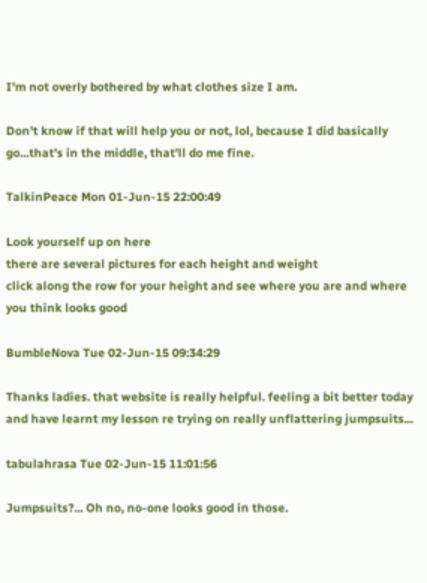I'm not overly bothered by what clothes size I am.

Don't know if that will help you or not, lol, because I did basically go...that's in the middle, that'll do me fine.

TalkinPeace Mon 01-Jun-15 22:00:49

Look yourself up on here
there are several pictures for each height and weight
click along the row for your height and see where you are and where you think looks good

BumbleNova Tue 02-Jun-15 09:34:29

Thanks ladies. that website is really helpful. feeling a bit better today and have learnt my lesson re trying on really unflattering jumpsuits...

tabulahrasa Tue 02-Jun-15 11:01:56

Jumpsuits?... Oh no, no-one looks good in those.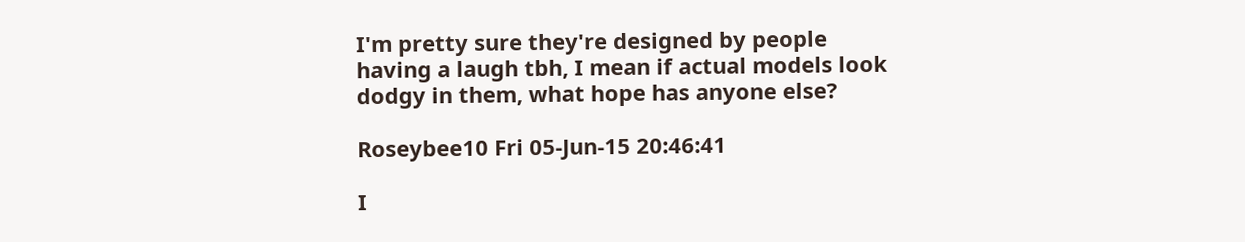I'm pretty sure they're designed by people having a laugh tbh, I mean if actual models look dodgy in them, what hope has anyone else?

Roseybee10 Fri 05-Jun-15 20:46:41

I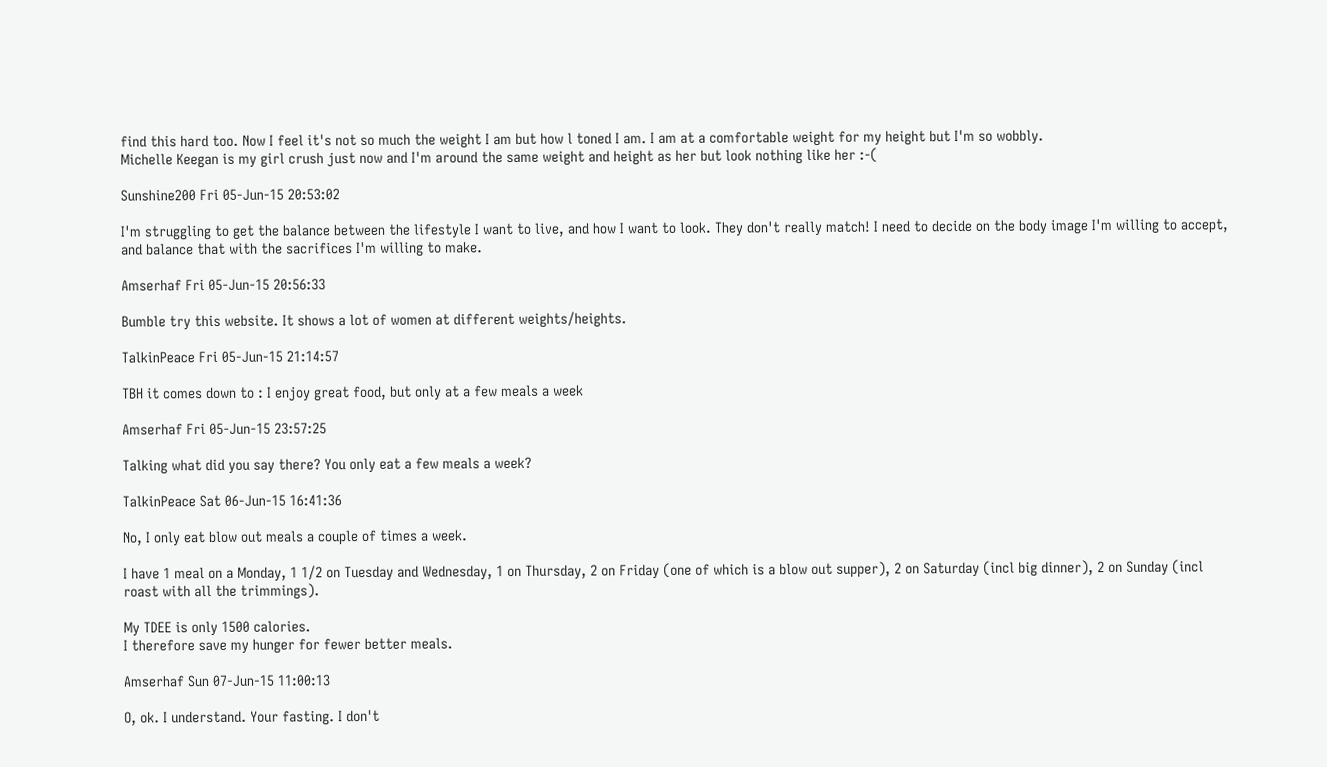find this hard too. Now I feel it's not so much the weight I am but how l toned I am. I am at a comfortable weight for my height but I'm so wobbly.
Michelle Keegan is my girl crush just now and I'm around the same weight and height as her but look nothing like her :-(

Sunshine200 Fri 05-Jun-15 20:53:02

I'm struggling to get the balance between the lifestyle I want to live, and how I want to look. They don't really match! I need to decide on the body image I'm willing to accept, and balance that with the sacrifices I'm willing to make.

Amserhaf Fri 05-Jun-15 20:56:33

Bumble try this website. It shows a lot of women at different weights/heights.

TalkinPeace Fri 05-Jun-15 21:14:57

TBH it comes down to : I enjoy great food, but only at a few meals a week

Amserhaf Fri 05-Jun-15 23:57:25

Talking what did you say there? You only eat a few meals a week?

TalkinPeace Sat 06-Jun-15 16:41:36

No, I only eat blow out meals a couple of times a week.

I have 1 meal on a Monday, 1 1/2 on Tuesday and Wednesday, 1 on Thursday, 2 on Friday (one of which is a blow out supper), 2 on Saturday (incl big dinner), 2 on Sunday (incl roast with all the trimmings).

My TDEE is only 1500 calories.
I therefore save my hunger for fewer better meals.

Amserhaf Sun 07-Jun-15 11:00:13

O, ok. I understand. Your fasting. I don't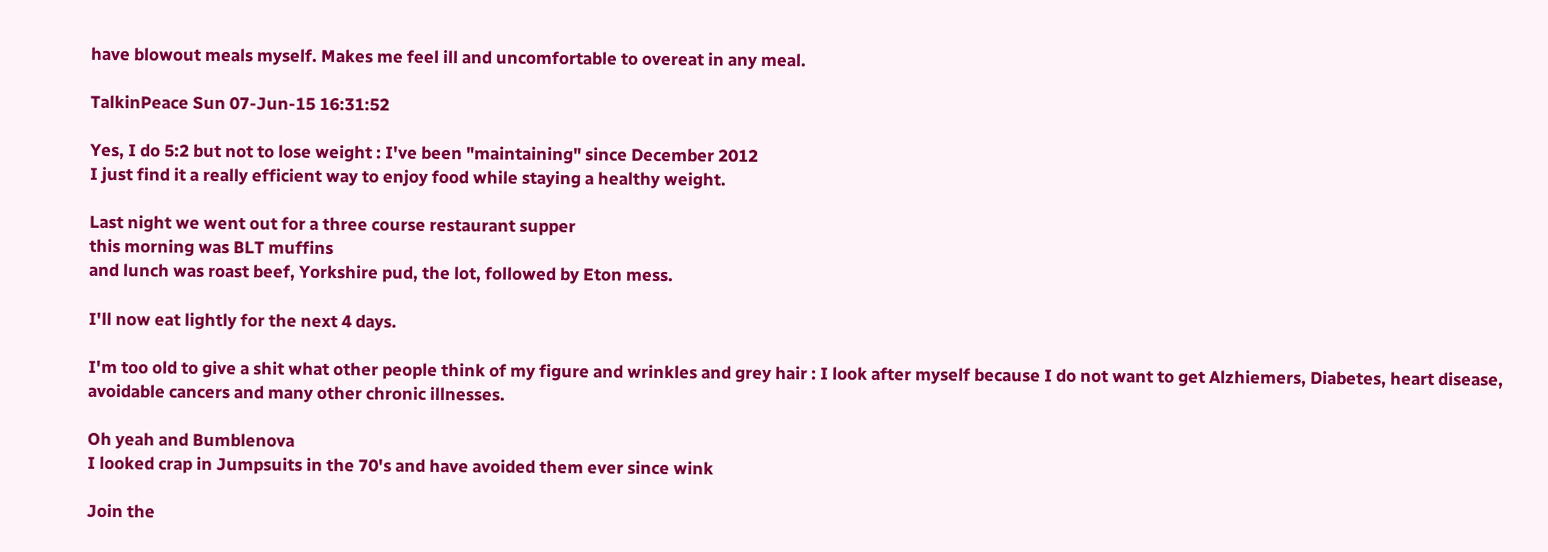have blowout meals myself. Makes me feel ill and uncomfortable to overeat in any meal.

TalkinPeace Sun 07-Jun-15 16:31:52

Yes, I do 5:2 but not to lose weight : I've been "maintaining" since December 2012
I just find it a really efficient way to enjoy food while staying a healthy weight.

Last night we went out for a three course restaurant supper
this morning was BLT muffins
and lunch was roast beef, Yorkshire pud, the lot, followed by Eton mess.

I'll now eat lightly for the next 4 days.

I'm too old to give a shit what other people think of my figure and wrinkles and grey hair : I look after myself because I do not want to get Alzhiemers, Diabetes, heart disease, avoidable cancers and many other chronic illnesses.

Oh yeah and Bumblenova
I looked crap in Jumpsuits in the 70's and have avoided them ever since wink

Join the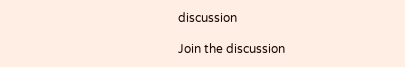discussion

Join the discussion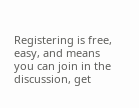Registering is free, easy, and means you can join in the discussion, get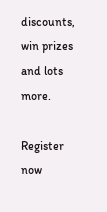discounts, win prizes and lots more.

Register now